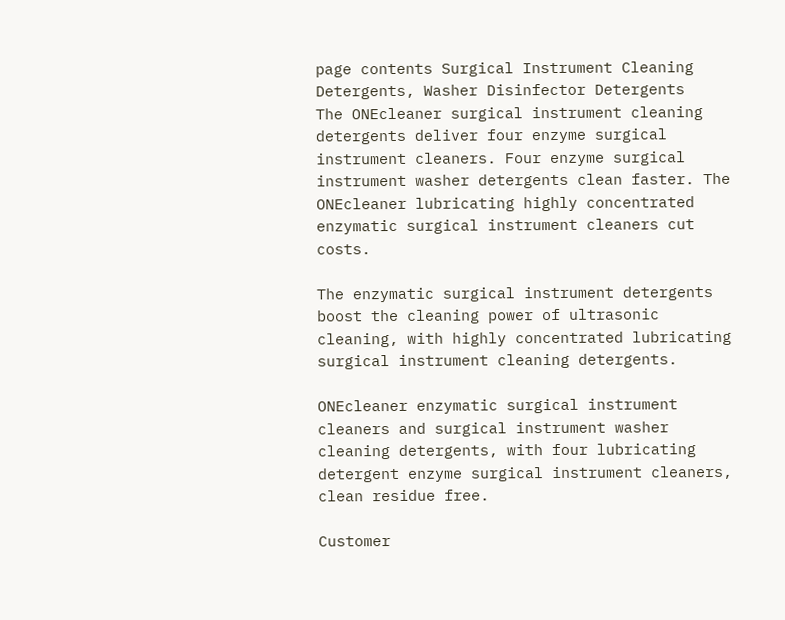page contents Surgical Instrument Cleaning Detergents, Washer Disinfector Detergents
The ONEcleaner surgical instrument cleaning detergents deliver four enzyme surgical instrument cleaners. Four enzyme surgical instrument washer detergents clean faster. The ONEcleaner lubricating highly concentrated enzymatic surgical instrument cleaners cut costs.

The enzymatic surgical instrument detergents boost the cleaning power of ultrasonic cleaning, with highly concentrated lubricating surgical instrument cleaning detergents.

ONEcleaner enzymatic surgical instrument cleaners and surgical instrument washer cleaning detergents, with four lubricating detergent enzyme surgical instrument cleaners, clean residue free.

Customer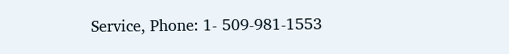Service, Phone: 1- 509-981-1553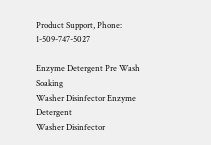Product Support, Phone: 1-509-747-5027

Enzyme Detergent Pre Wash Soaking
Washer Disinfector Enzyme Detergent
Washer Disinfector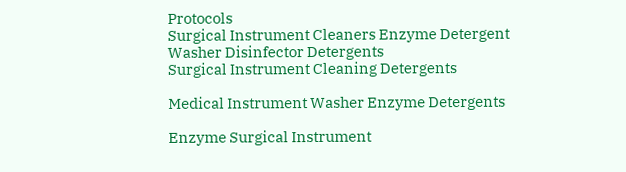Protocols
Surgical Instrument Cleaners Enzyme Detergent Washer Disinfector Detergents
Surgical Instrument Cleaning Detergents

Medical Instrument Washer Enzyme Detergents

Enzyme Surgical Instrument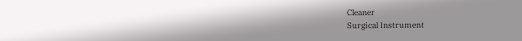Cleaner
Surgical Instrument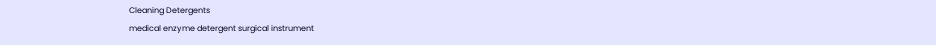Cleaning Detergents
medical enzyme detergent surgical instrument